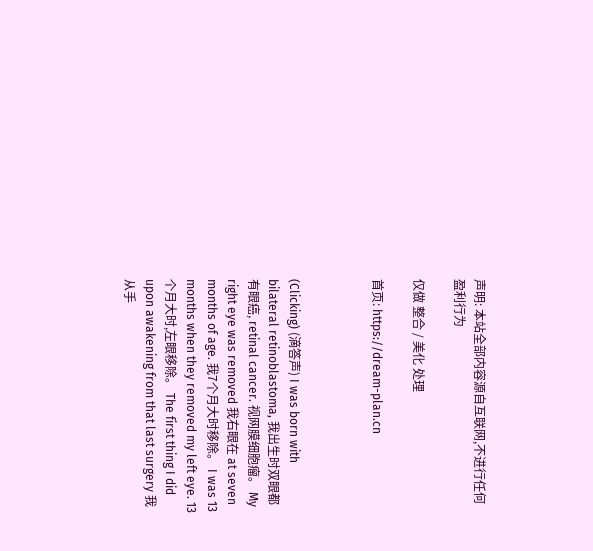声明: 本站全部内容源自互联网,不进行任何盈利行为

仅做 整合 / 美化 处理

首页: https://dream-plan.cn



(Clicking) (滴答声) I was born with bilateral retinoblastoma, 我出生时双眼都有眼癌, retinal cancer. 视网膜细胞瘤。 My right eye was removed 我右眼在 at seven months of age. 我7个月大时移除。 I was 13 months when they removed my left eye. 13个月大时,左眼移除。 The first thing I did upon awakening from that last surgery 我从手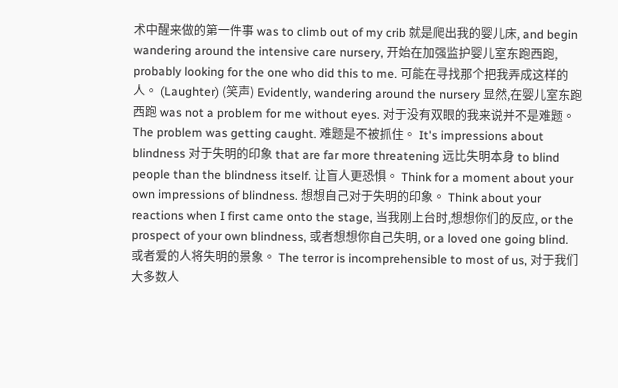术中醒来做的第一件事 was to climb out of my crib 就是爬出我的婴儿床, and begin wandering around the intensive care nursery, 开始在加强监护婴儿室东跑西跑, probably looking for the one who did this to me. 可能在寻找那个把我弄成这样的人。 (Laughter) (笑声) Evidently, wandering around the nursery 显然,在婴儿室东跑西跑 was not a problem for me without eyes. 对于没有双眼的我来说并不是难题。 The problem was getting caught. 难题是不被抓住。 It's impressions about blindness 对于失明的印象 that are far more threatening 远比失明本身 to blind people than the blindness itself. 让盲人更恐惧。 Think for a moment about your own impressions of blindness. 想想自己对于失明的印象。 Think about your reactions when I first came onto the stage, 当我刚上台时,想想你们的反应, or the prospect of your own blindness, 或者想想你自己失明, or a loved one going blind. 或者爱的人将失明的景象。 The terror is incomprehensible to most of us, 对于我们大多数人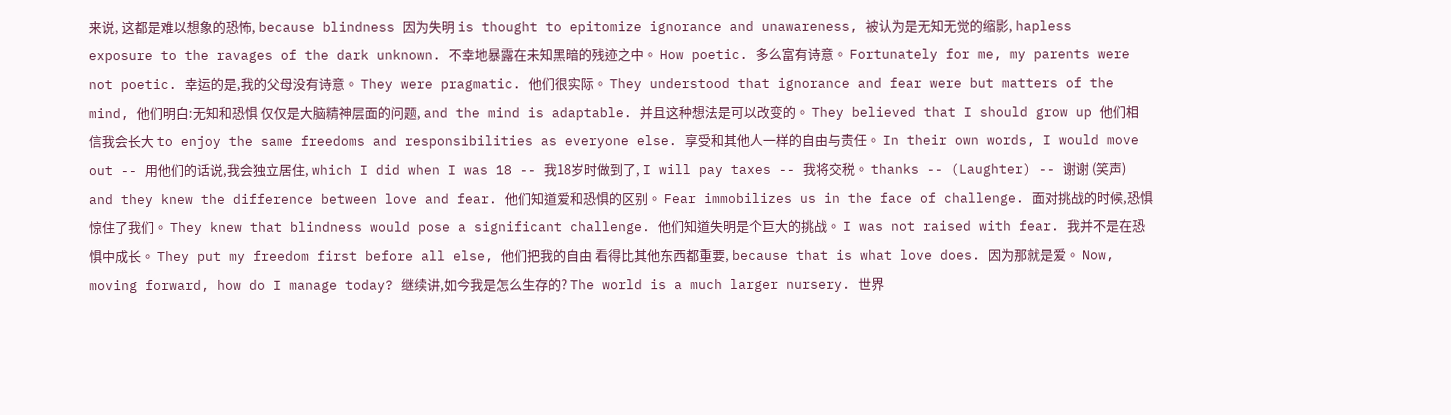来说, 这都是难以想象的恐怖, because blindness 因为失明 is thought to epitomize ignorance and unawareness, 被认为是无知无觉的缩影, hapless exposure to the ravages of the dark unknown. 不幸地暴露在未知黑暗的残迹之中。 How poetic. 多么富有诗意。 Fortunately for me, my parents were not poetic. 幸运的是,我的父母没有诗意。 They were pragmatic. 他们很实际。 They understood that ignorance and fear were but matters of the mind, 他们明白:无知和恐惧 仅仅是大脑精神层面的问题, and the mind is adaptable. 并且这种想法是可以改变的。 They believed that I should grow up 他们相信我会长大 to enjoy the same freedoms and responsibilities as everyone else. 享受和其他人一样的自由与责任。 In their own words, I would move out -- 用他们的话说,我会独立居住, which I did when I was 18 -- 我18岁时做到了, I will pay taxes -- 我将交税。 thanks -- (Laughter) -- 谢谢 (笑声) and they knew the difference between love and fear. 他们知道爱和恐惧的区别。 Fear immobilizes us in the face of challenge. 面对挑战的时候,恐惧惊住了我们。 They knew that blindness would pose a significant challenge. 他们知道失明是个巨大的挑战。 I was not raised with fear. 我并不是在恐惧中成长。 They put my freedom first before all else, 他们把我的自由 看得比其他东西都重要, because that is what love does. 因为那就是爱。 Now, moving forward, how do I manage today? 继续讲,如今我是怎么生存的? The world is a much larger nursery. 世界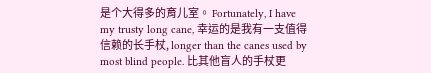是个大得多的育儿室。 Fortunately, I have my trusty long cane, 幸运的是我有一支值得信赖的长手杖, longer than the canes used by most blind people. 比其他盲人的手杖更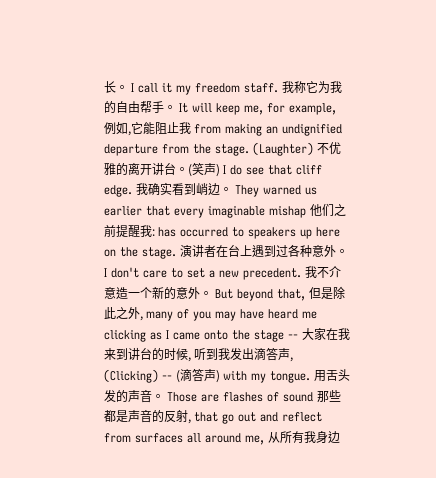长。 I call it my freedom staff. 我称它为我的自由帮手。 It will keep me, for example, 例如,它能阻止我 from making an undignified departure from the stage. (Laughter) 不优雅的离开讲台。(笑声) I do see that cliff edge. 我确实看到峭边。 They warned us earlier that every imaginable mishap 他们之前提醒我: has occurred to speakers up here on the stage. 演讲者在台上遇到过各种意外。 I don't care to set a new precedent. 我不介意造一个新的意外。 But beyond that, 但是除此之外, many of you may have heard me clicking as I came onto the stage -- 大家在我来到讲台的时候, 听到我发出滴答声, (Clicking) -- (滴答声) with my tongue. 用舌头发的声音。 Those are flashes of sound 那些都是声音的反射, that go out and reflect from surfaces all around me, 从所有我身边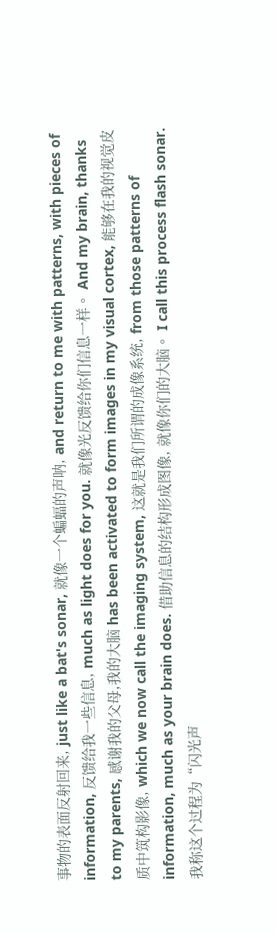事物的表面反射回来, just like a bat's sonar, 就像一个蝙蝠的声呐, and return to me with patterns, with pieces of information, 反馈给我一些信息, much as light does for you. 就像光反馈给你们信息一样。 And my brain, thanks to my parents, 感谢我的父母,我的大脑 has been activated to form images in my visual cortex, 能够在我的视觉皮质中筑构影像, which we now call the imaging system, 这就是我们所谓的成像系统, from those patterns of information, much as your brain does. 借助信息的结构形成图像, 就像你们的大脑。 I call this process flash sonar. 我称这个过程为“闪光声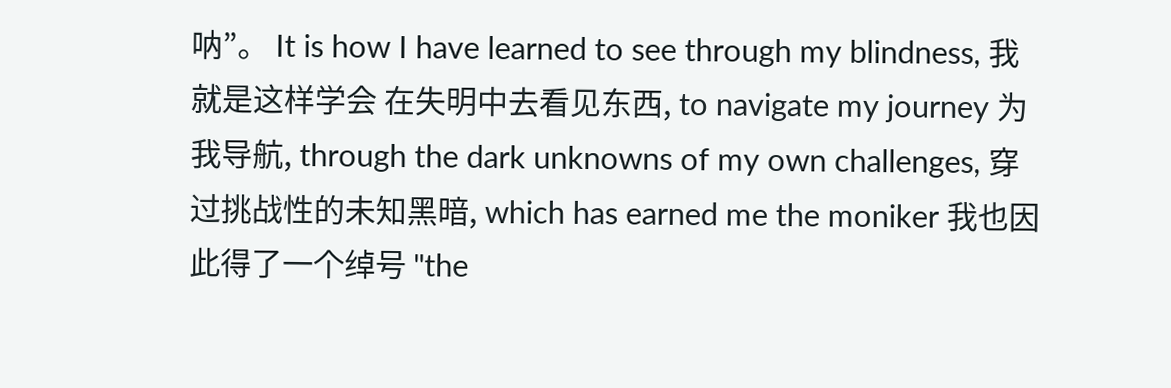呐”。 It is how I have learned to see through my blindness, 我就是这样学会 在失明中去看见东西, to navigate my journey 为我导航, through the dark unknowns of my own challenges, 穿过挑战性的未知黑暗, which has earned me the moniker 我也因此得了一个绰号 "the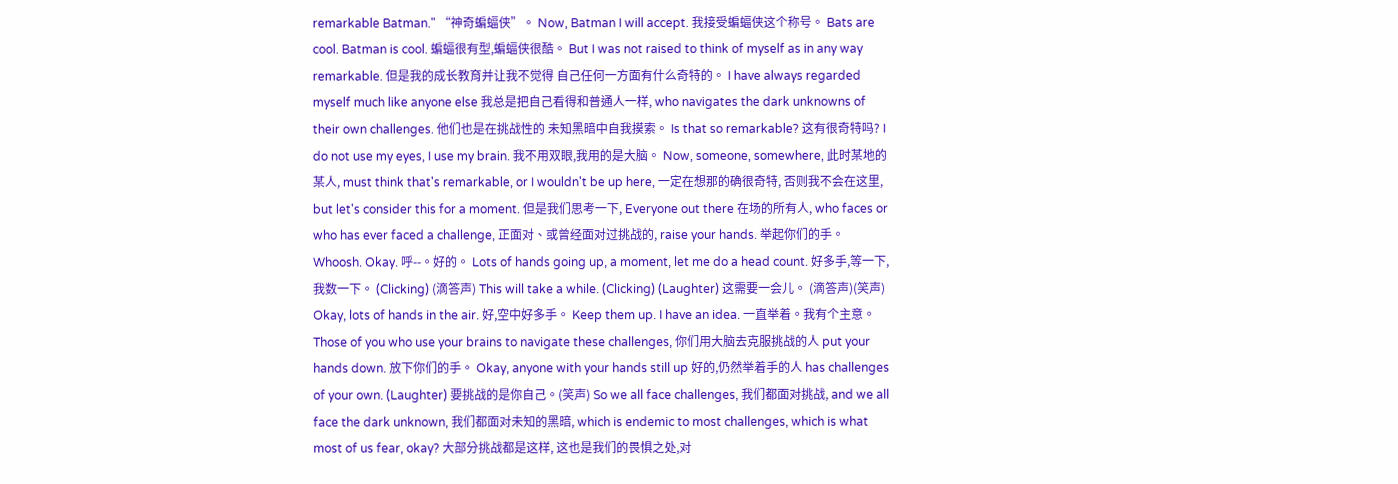remarkable Batman." “神奇蝙蝠侠”。 Now, Batman I will accept. 我接受蝙蝠侠这个称号。 Bats are cool. Batman is cool. 蝙蝠很有型,蝙蝠侠很酷。 But I was not raised to think of myself as in any way remarkable. 但是我的成长教育并让我不觉得 自己任何一方面有什么奇特的。 I have always regarded myself much like anyone else 我总是把自己看得和普通人一样, who navigates the dark unknowns of their own challenges. 他们也是在挑战性的 未知黑暗中自我摸索。 Is that so remarkable? 这有很奇特吗? I do not use my eyes, I use my brain. 我不用双眼,我用的是大脑。 Now, someone, somewhere, 此时某地的某人, must think that's remarkable, or I wouldn't be up here, 一定在想那的确很奇特, 否则我不会在这里, but let's consider this for a moment. 但是我们思考一下, Everyone out there 在场的所有人, who faces or who has ever faced a challenge, 正面对、或曾经面对过挑战的, raise your hands. 举起你们的手。 Whoosh. Okay. 呼--。好的。 Lots of hands going up, a moment, let me do a head count. 好多手,等一下,我数一下。 (Clicking) (滴答声) This will take a while. (Clicking) (Laughter) 这需要一会儿。 (滴答声)(笑声) Okay, lots of hands in the air. 好,空中好多手。 Keep them up. I have an idea. 一直举着。我有个主意。 Those of you who use your brains to navigate these challenges, 你们用大脑去克服挑战的人 put your hands down. 放下你们的手。 Okay, anyone with your hands still up 好的,仍然举着手的人 has challenges of your own. (Laughter) 要挑战的是你自己。(笑声) So we all face challenges, 我们都面对挑战, and we all face the dark unknown, 我们都面对未知的黑暗, which is endemic to most challenges, which is what most of us fear, okay? 大部分挑战都是这样, 这也是我们的畏惧之处,对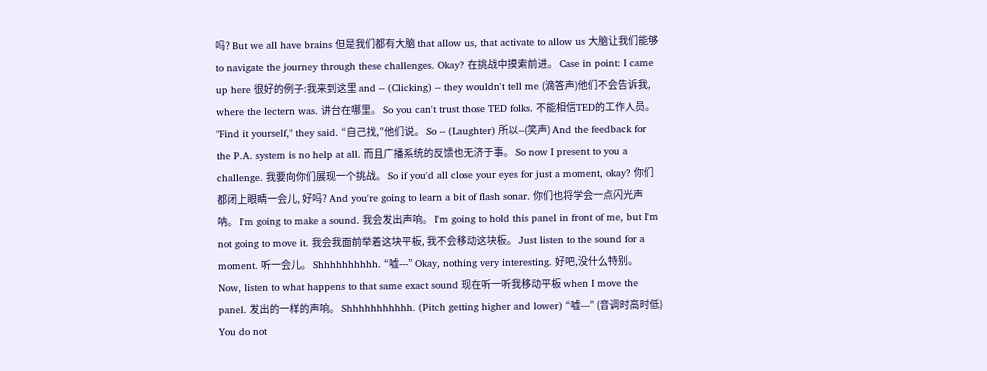吗? But we all have brains 但是我们都有大脑 that allow us, that activate to allow us 大脑让我们能够 to navigate the journey through these challenges. Okay? 在挑战中摸索前进。 Case in point: I came up here 很好的例子:我来到这里 and -- (Clicking) -- they wouldn't tell me (滴答声)他们不会告诉我, where the lectern was. 讲台在哪里。 So you can't trust those TED folks. 不能相信TED的工作人员。 "Find it yourself," they said. “自己找,”他们说。 So -- (Laughter) 所以--(笑声) And the feedback for the P.A. system is no help at all. 而且广播系统的反馈也无济于事。 So now I present to you a challenge. 我要向你们展现一个挑战。 So if you'd all close your eyes for just a moment, okay? 你们都闭上眼睛一会儿, 好吗? And you're going to learn a bit of flash sonar. 你们也将学会一点闪光声呐。 I'm going to make a sound. 我会发出声响。 I'm going to hold this panel in front of me, but I'm not going to move it. 我会我面前举着这块平板, 我不会移动这块板。 Just listen to the sound for a moment. 听一会儿。 Shhhhhhhhhh. “嘘---” Okay, nothing very interesting. 好吧,没什么特别。 Now, listen to what happens to that same exact sound 现在听一听我移动平板 when I move the panel. 发出的一样的声响。 Shhhhhhhhhhh. (Pitch getting higher and lower) “嘘---” (音调时高时低) You do not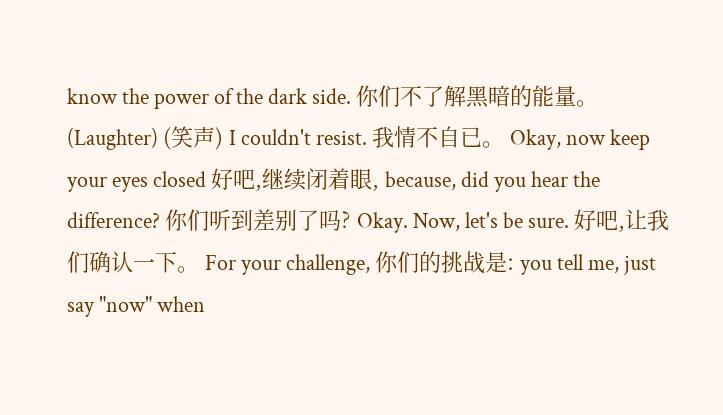know the power of the dark side. 你们不了解黑暗的能量。 (Laughter) (笑声) I couldn't resist. 我情不自已。 Okay, now keep your eyes closed 好吧,继续闭着眼, because, did you hear the difference? 你们听到差别了吗? Okay. Now, let's be sure. 好吧,让我们确认一下。 For your challenge, 你们的挑战是: you tell me, just say "now" when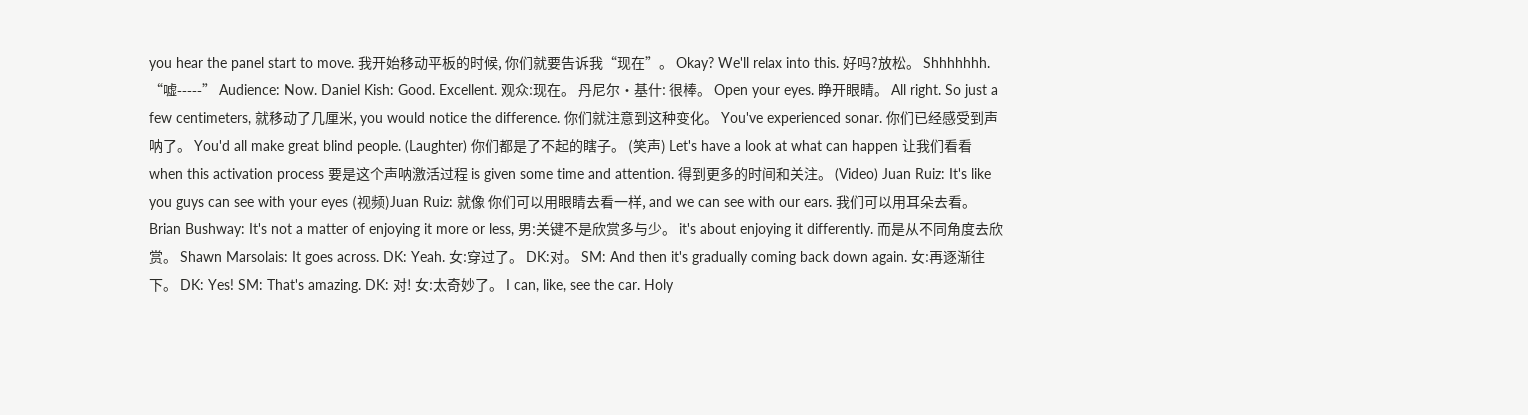you hear the panel start to move. 我开始移动平板的时候, 你们就要告诉我“现在”。 Okay? We'll relax into this. 好吗?放松。 Shhhhhhh. “嘘-----” Audience: Now. Daniel Kish: Good. Excellent. 观众:现在。 丹尼尔·基什: 很棒。 Open your eyes. 睁开眼睛。 All right. So just a few centimeters, 就移动了几厘米, you would notice the difference. 你们就注意到这种变化。 You've experienced sonar. 你们已经感受到声呐了。 You'd all make great blind people. (Laughter) 你们都是了不起的瞎子。 (笑声) Let's have a look at what can happen 让我们看看 when this activation process 要是这个声呐激活过程 is given some time and attention. 得到更多的时间和关注。 (Video) Juan Ruiz: It's like you guys can see with your eyes (视频)Juan Ruiz: 就像 你们可以用眼睛去看一样, and we can see with our ears. 我们可以用耳朵去看。 Brian Bushway: It's not a matter of enjoying it more or less, 男:关键不是欣赏多与少。 it's about enjoying it differently. 而是从不同角度去欣赏。 Shawn Marsolais: It goes across. DK: Yeah. 女:穿过了。 DK:对。 SM: And then it's gradually coming back down again. 女:再逐渐往下。 DK: Yes! SM: That's amazing. DK: 对! 女:太奇妙了。 I can, like, see the car. Holy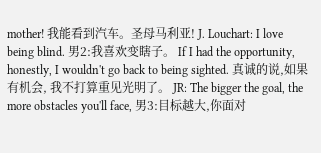mother! 我能看到汽车。圣母马利亚! J. Louchart: I love being blind. 男2:我喜欢变瞎子。 If I had the opportunity, honestly, I wouldn't go back to being sighted. 真诚的说,如果有机会, 我不打算重见光明了。 JR: The bigger the goal, the more obstacles you'll face, 男3:目标越大,你面对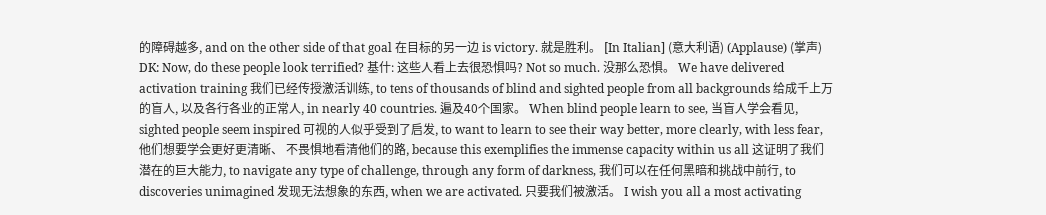的障碍越多, and on the other side of that goal 在目标的另一边 is victory. 就是胜利。 [In Italian] (意大利语) (Applause) (掌声) DK: Now, do these people look terrified? 基什: 这些人看上去很恐惧吗? Not so much. 没那么恐惧。 We have delivered activation training 我们已经传授激活训练, to tens of thousands of blind and sighted people from all backgrounds 给成千上万的盲人, 以及各行各业的正常人, in nearly 40 countries. 遍及40个国家。 When blind people learn to see, 当盲人学会看见, sighted people seem inspired 可视的人似乎受到了启发, to want to learn to see their way better, more clearly, with less fear, 他们想要学会更好更清晰、 不畏惧地看清他们的路, because this exemplifies the immense capacity within us all 这证明了我们潜在的巨大能力, to navigate any type of challenge, through any form of darkness, 我们可以在任何黑暗和挑战中前行, to discoveries unimagined 发现无法想象的东西, when we are activated. 只要我们被激活。 I wish you all a most activating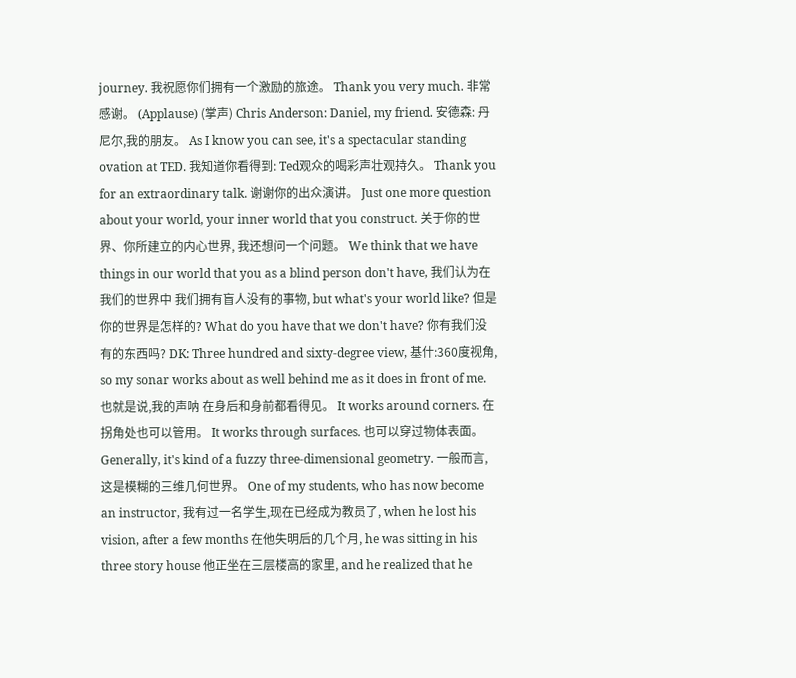journey. 我祝愿你们拥有一个激励的旅途。 Thank you very much. 非常感谢。 (Applause) (掌声) Chris Anderson: Daniel, my friend. 安德森: 丹尼尔,我的朋友。 As I know you can see, it's a spectacular standing ovation at TED. 我知道你看得到: Ted观众的喝彩声壮观持久。 Thank you for an extraordinary talk. 谢谢你的出众演讲。 Just one more question about your world, your inner world that you construct. 关于你的世界、你所建立的内心世界, 我还想问一个问题。 We think that we have things in our world that you as a blind person don't have, 我们认为在我们的世界中 我们拥有盲人没有的事物, but what's your world like? 但是你的世界是怎样的? What do you have that we don't have? 你有我们没有的东西吗? DK: Three hundred and sixty-degree view, 基什:360度视角, so my sonar works about as well behind me as it does in front of me. 也就是说,我的声呐 在身后和身前都看得见。 It works around corners. 在拐角处也可以管用。 It works through surfaces. 也可以穿过物体表面。 Generally, it's kind of a fuzzy three-dimensional geometry. 一般而言,这是模糊的三维几何世界。 One of my students, who has now become an instructor, 我有过一名学生,现在已经成为教员了, when he lost his vision, after a few months 在他失明后的几个月, he was sitting in his three story house 他正坐在三层楼高的家里, and he realized that he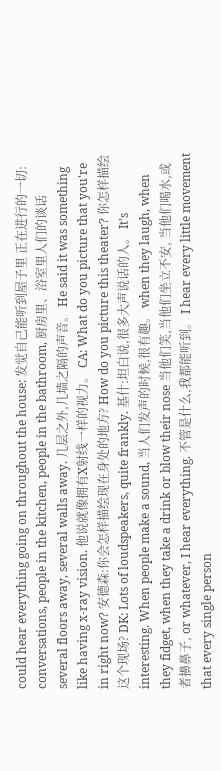could hear everything going on throughout the house: 发觉自己能听到屋子里 正在进行的一切: conversations, people in the kitchen, people in the bathroom, 厨房里、浴室里人们的谈话 several floors away, several walls away. 几层之外,几墙之隔的声音。 He said it was something like having x-ray vision. 他说就像拥有X射线一样的视力。 CA: What do you picture that you're in right now? 安德森:你会怎样描绘现在身处的地方? How do you picture this theater? 你怎样描绘这个现场? DK: Lots of loudspeakers, quite frankly. 基什:坦白说,很多大声说话的人。 It's interesting. When people make a sound, 当人们发声的时候,很有趣。 when they laugh, when they fidget, when they take a drink or blow their nose 当他们笑,当他们坐立不安, 当他们喝水,或者擤鼻子, or whatever, I hear everything. 不管是什么,我都能听到。 I hear every little movement that every single person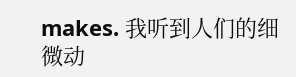makes. 我听到人们的细微动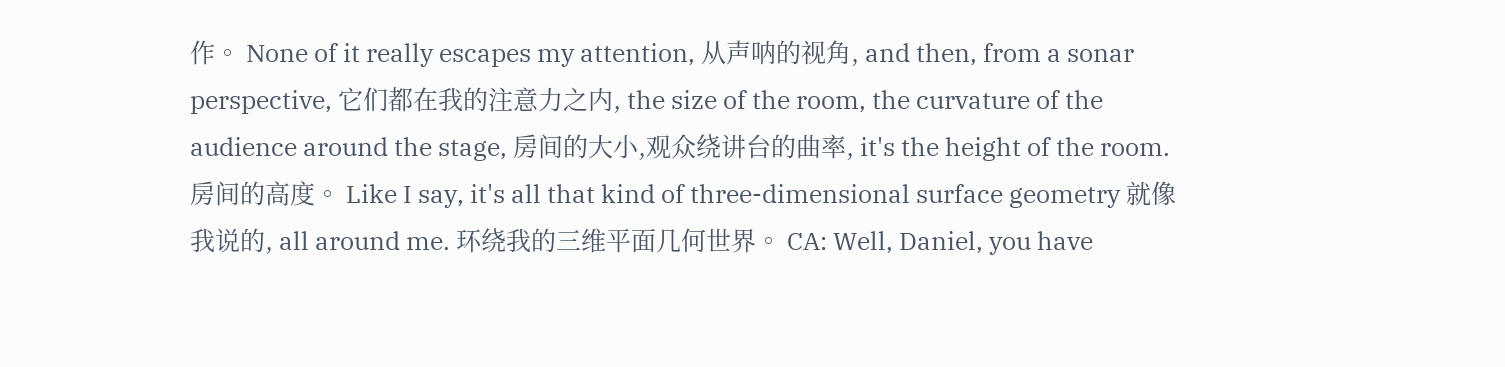作。 None of it really escapes my attention, 从声呐的视角, and then, from a sonar perspective, 它们都在我的注意力之内, the size of the room, the curvature of the audience around the stage, 房间的大小,观众绕讲台的曲率, it's the height of the room. 房间的高度。 Like I say, it's all that kind of three-dimensional surface geometry 就像我说的, all around me. 环绕我的三维平面几何世界。 CA: Well, Daniel, you have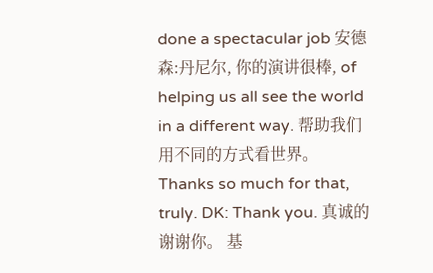done a spectacular job 安德森:丹尼尔, 你的演讲很棒, of helping us all see the world in a different way. 帮助我们用不同的方式看世界。 Thanks so much for that, truly. DK: Thank you. 真诚的谢谢你。 基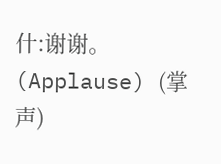什:谢谢。 (Applause) (掌声)